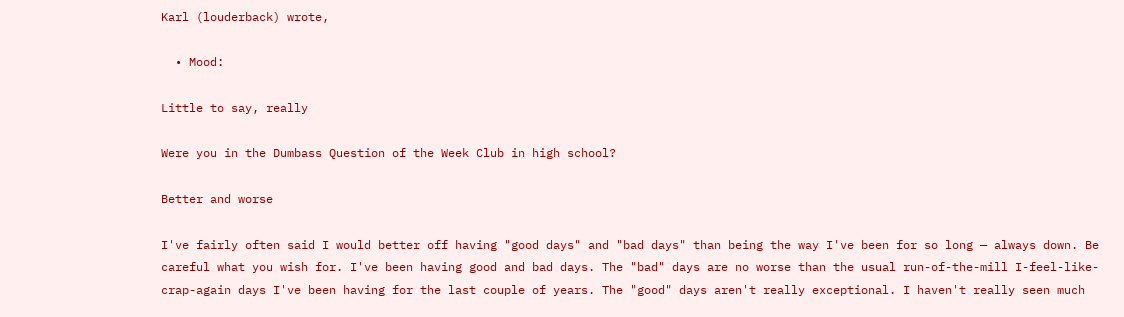Karl (louderback) wrote,

  • Mood:

Little to say, really

Were you in the Dumbass Question of the Week Club in high school?

Better and worse

I've fairly often said I would better off having "good days" and "bad days" than being the way I've been for so long — always down. Be careful what you wish for. I've been having good and bad days. The "bad" days are no worse than the usual run-of-the-mill I-feel-like-crap-again days I've been having for the last couple of years. The "good" days aren't really exceptional. I haven't really seen much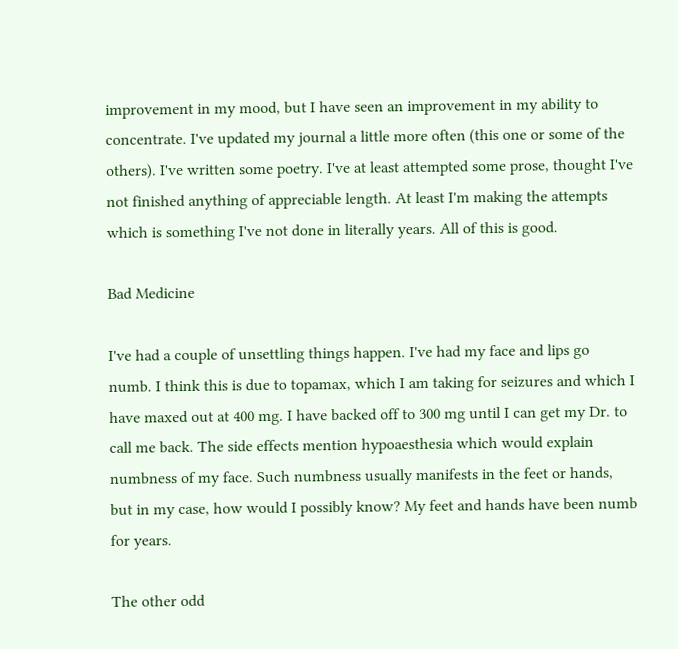improvement in my mood, but I have seen an improvement in my ability to concentrate. I've updated my journal a little more often (this one or some of the others). I've written some poetry. I've at least attempted some prose, thought I've not finished anything of appreciable length. At least I'm making the attempts which is something I've not done in literally years. All of this is good.

Bad Medicine

I've had a couple of unsettling things happen. I've had my face and lips go numb. I think this is due to topamax, which I am taking for seizures and which I have maxed out at 400 mg. I have backed off to 300 mg until I can get my Dr. to call me back. The side effects mention hypoaesthesia which would explain numbness of my face. Such numbness usually manifests in the feet or hands, but in my case, how would I possibly know? My feet and hands have been numb for years.

The other odd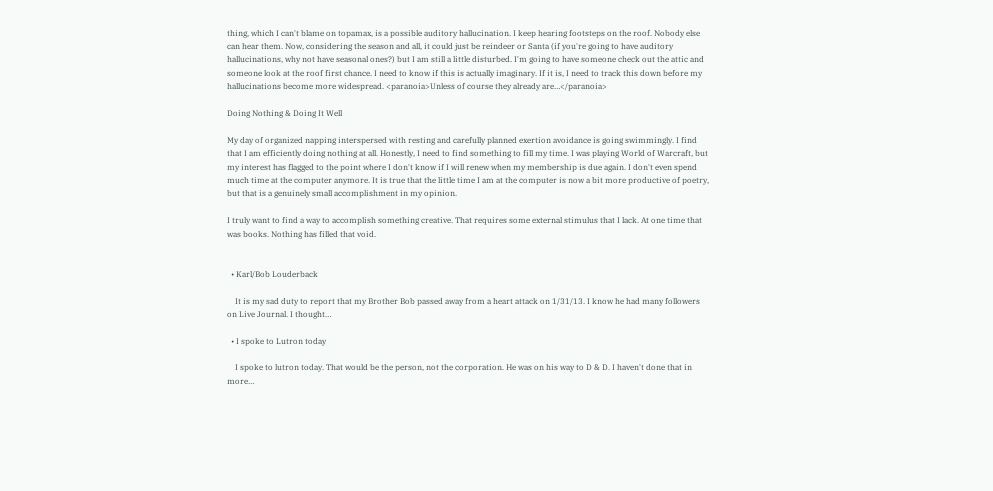thing, which I can't blame on topamax, is a possible auditory hallucination. I keep hearing footsteps on the roof. Nobody else can hear them. Now, considering the season and all, it could just be reindeer or Santa (if you're going to have auditory hallucinations, why not have seasonal ones?) but I am still a little disturbed. I'm going to have someone check out the attic and someone look at the roof first chance. I need to know if this is actually imaginary. If it is, I need to track this down before my hallucinations become more widespread. <paranoia>Unless of course they already are…</paranoia>

Doing Nothing & Doing It Well

My day of organized napping interspersed with resting and carefully planned exertion avoidance is going swimmingly. I find that I am efficiently doing nothing at all. Honestly, I need to find something to fill my time. I was playing World of Warcraft, but my interest has flagged to the point where I don't know if I will renew when my membership is due again. I don't even spend much time at the computer anymore. It is true that the little time I am at the computer is now a bit more productive of poetry, but that is a genuinely small accomplishment in my opinion.

I truly want to find a way to accomplish something creative. That requires some external stimulus that I lack. At one time that was books. Nothing has filled that void.


  • Karl/Bob Louderback

    It is my sad duty to report that my Brother Bob passed away from a heart attack on 1/31/13. I know he had many followers on Live Journal. I thought…

  • I spoke to Lutron today

    I spoke to lutron today. That would be the person, not the corporation. He was on his way to D & D. I haven't done that in more…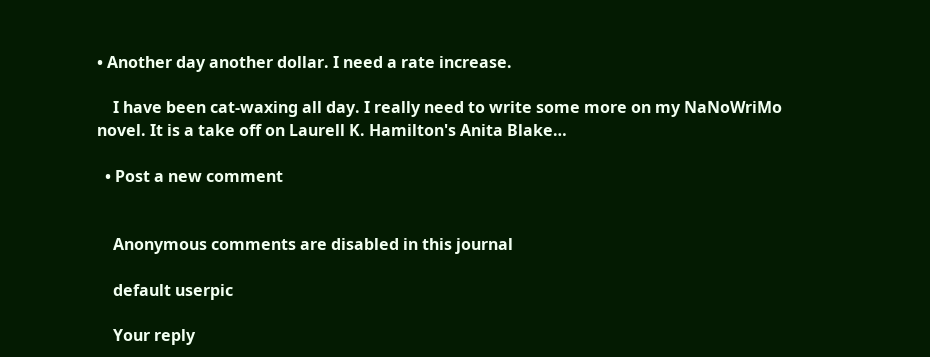• Another day another dollar. I need a rate increase.

    I have been cat-waxing all day. I really need to write some more on my NaNoWriMo novel. It is a take off on Laurell K. Hamilton's Anita Blake…

  • Post a new comment


    Anonymous comments are disabled in this journal

    default userpic

    Your reply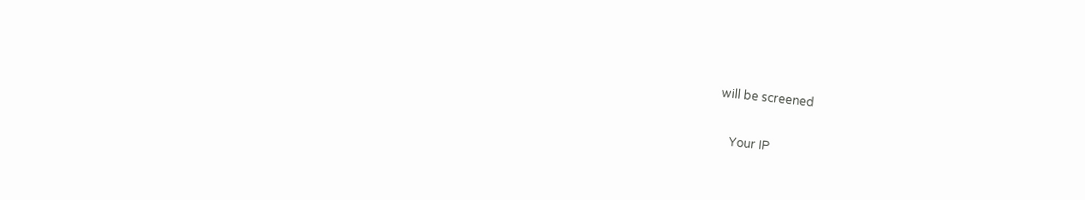will be screened

    Your IP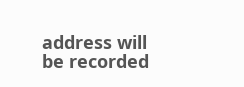address will be recorded